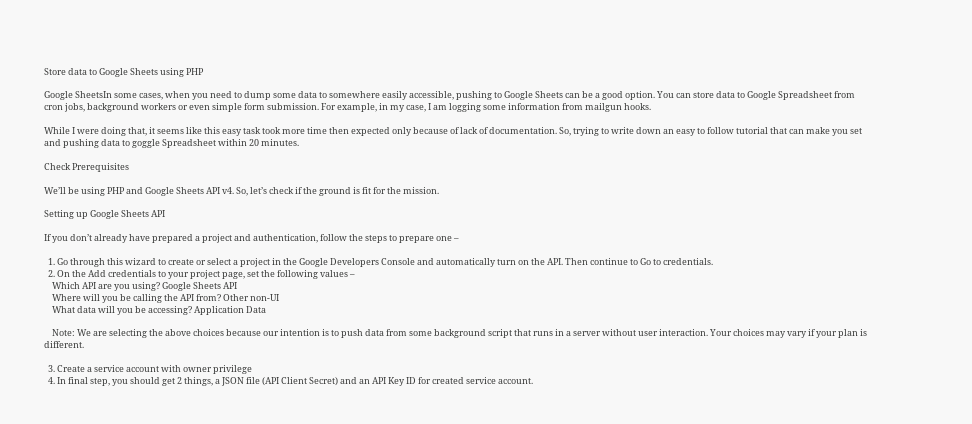Store data to Google Sheets using PHP

Google SheetsIn some cases, when you need to dump some data to somewhere easily accessible, pushing to Google Sheets can be a good option. You can store data to Google Spreadsheet from cron jobs, background workers or even simple form submission. For example, in my case, I am logging some information from mailgun hooks.

While I were doing that, it seems like this easy task took more time then expected only because of lack of documentation. So, trying to write down an easy to follow tutorial that can make you set and pushing data to goggle Spreadsheet within 20 minutes.

Check Prerequisites

We’ll be using PHP and Google Sheets API v4. So, let’s check if the ground is fit for the mission.

Setting up Google Sheets API

If you don’t already have prepared a project and authentication, follow the steps to prepare one –

  1. Go through this wizard to create or select a project in the Google Developers Console and automatically turn on the API. Then continue to Go to credentials.
  2. On the Add credentials to your project page, set the following values –
    Which API are you using? Google Sheets API
    Where will you be calling the API from? Other non-UI
    What data will you be accessing? Application Data

    Note: We are selecting the above choices because our intention is to push data from some background script that runs in a server without user interaction. Your choices may vary if your plan is different.

  3. Create a service account with owner privilege
  4. In final step, you should get 2 things, a JSON file (API Client Secret) and an API Key ID for created service account.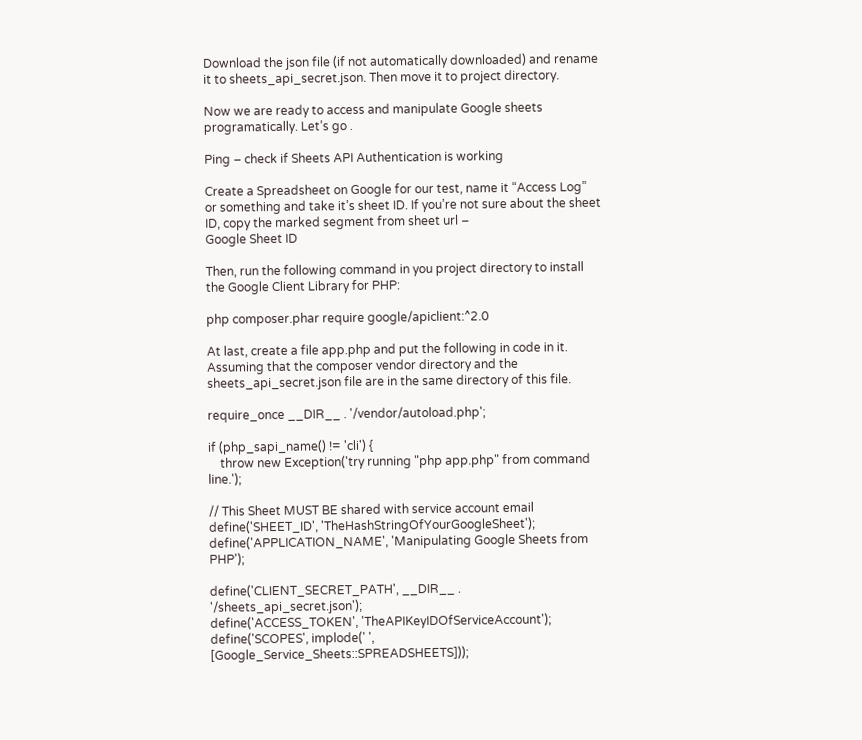Download the json file (if not automatically downloaded) and rename it to sheets_api_secret.json. Then move it to project directory.

Now we are ready to access and manipulate Google sheets programatically. Let’s go .

Ping – check if Sheets API Authentication is working

Create a Spreadsheet on Google for our test, name it “Access Log” or something and take it’s sheet ID. If you’re not sure about the sheet ID, copy the marked segment from sheet url –
Google Sheet ID

Then, run the following command in you project directory to install the Google Client Library for PHP:

php composer.phar require google/apiclient:^2.0

At last, create a file app.php and put the following in code in it. Assuming that the composer vendor directory and the sheets_api_secret.json file are in the same directory of this file.

require_once __DIR__ . '/vendor/autoload.php';

if (php_sapi_name() != 'cli') {
    throw new Exception('try running "php app.php" from command line.');

// This Sheet MUST BE shared with service account email
define('SHEET_ID', 'TheHashStringOfYourGoogleSheet');
define('APPLICATION_NAME', 'Manipulating Google Sheets from PHP');

define('CLIENT_SECRET_PATH', __DIR__ . '/sheets_api_secret.json');
define('ACCESS_TOKEN', 'TheAPIKeyIDOfServiceAccount');
define('SCOPES', implode(' ', [Google_Service_Sheets::SPREADSHEETS]));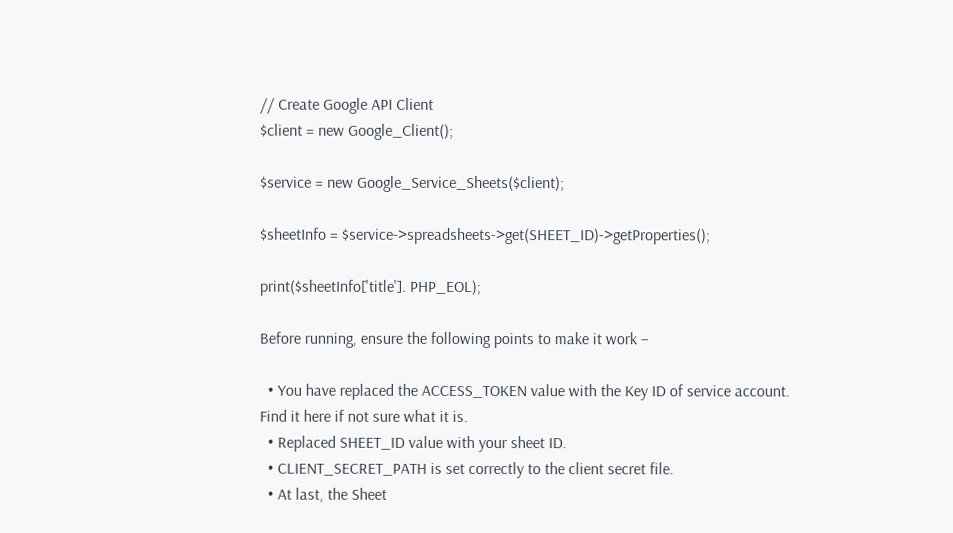// Create Google API Client
$client = new Google_Client();

$service = new Google_Service_Sheets($client);

$sheetInfo = $service->spreadsheets->get(SHEET_ID)->getProperties();

print($sheetInfo['title']. PHP_EOL);

Before running, ensure the following points to make it work –

  • You have replaced the ACCESS_TOKEN value with the Key ID of service account. Find it here if not sure what it is.
  • Replaced SHEET_ID value with your sheet ID.
  • CLIENT_SECRET_PATH is set correctly to the client secret file.
  • At last, the Sheet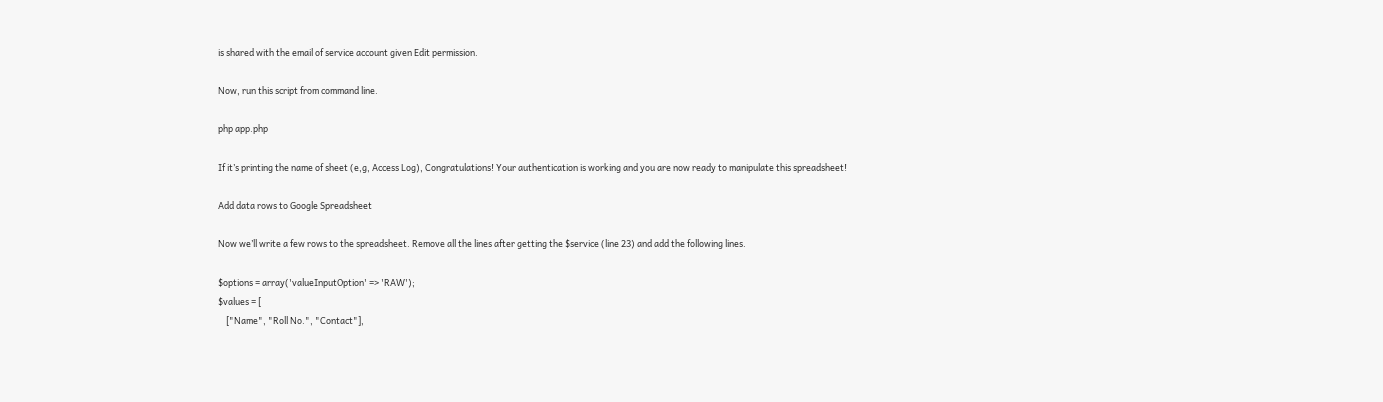is shared with the email of service account given Edit permission.

Now, run this script from command line.

php app.php

If it’s printing the name of sheet (e,g, Access Log), Congratulations! Your authentication is working and you are now ready to manipulate this spreadsheet!

Add data rows to Google Spreadsheet

Now we’ll write a few rows to the spreadsheet. Remove all the lines after getting the $service (line 23) and add the following lines.

$options = array('valueInputOption' => 'RAW');
$values = [
    ["Name", "Roll No.", "Contact"],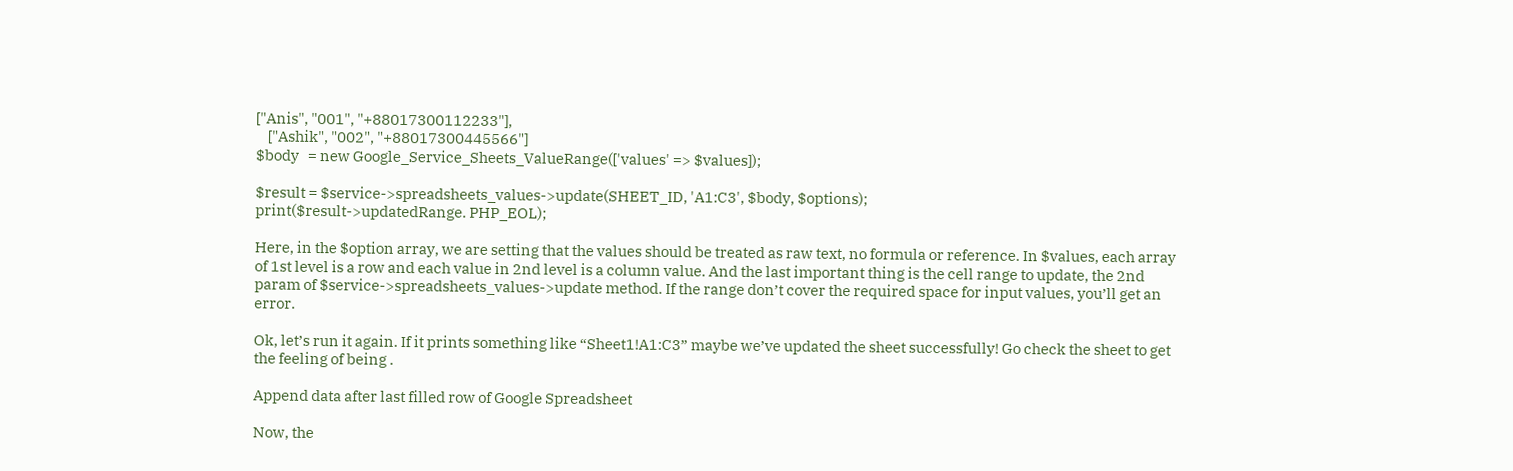["Anis", "001", "+88017300112233"],
    ["Ashik", "002", "+88017300445566"]
$body   = new Google_Service_Sheets_ValueRange(['values' => $values]);

$result = $service->spreadsheets_values->update(SHEET_ID, 'A1:C3', $body, $options);
print($result->updatedRange. PHP_EOL);

Here, in the $option array, we are setting that the values should be treated as raw text, no formula or reference. In $values, each array of 1st level is a row and each value in 2nd level is a column value. And the last important thing is the cell range to update, the 2nd param of $service->spreadsheets_values->update method. If the range don’t cover the required space for input values, you’ll get an error.

Ok, let’s run it again. If it prints something like “Sheet1!A1:C3” maybe we’ve updated the sheet successfully! Go check the sheet to get the feeling of being .

Append data after last filled row of Google Spreadsheet

Now, the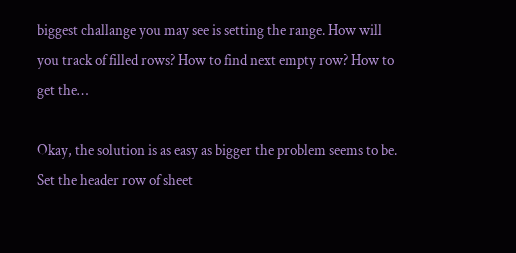biggest challange you may see is setting the range. How will you track of filled rows? How to find next empty row? How to get the…

Okay, the solution is as easy as bigger the problem seems to be. Set the header row of sheet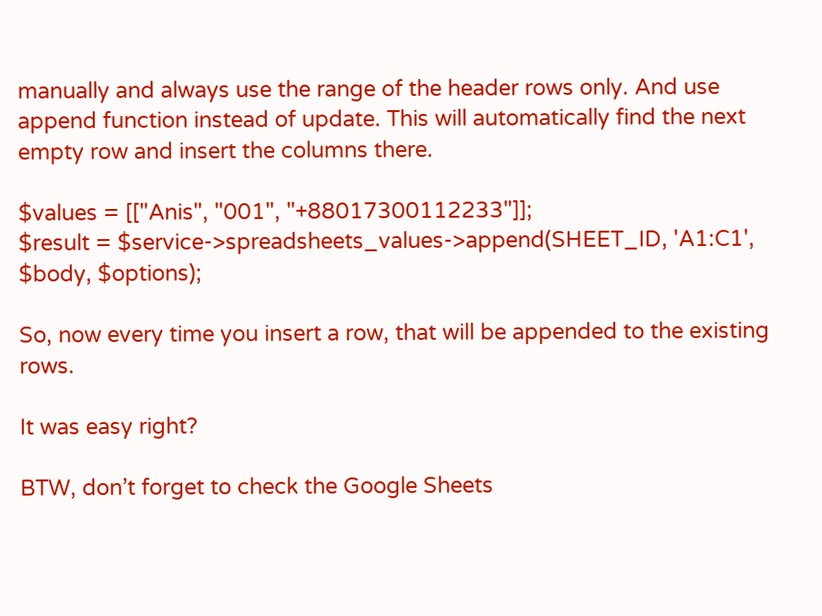manually and always use the range of the header rows only. And use append function instead of update. This will automatically find the next empty row and insert the columns there.

$values = [["Anis", "001", "+88017300112233"]];
$result = $service->spreadsheets_values->append(SHEET_ID, 'A1:C1', $body, $options);

So, now every time you insert a row, that will be appended to the existing rows.

It was easy right?

BTW, don’t forget to check the Google Sheets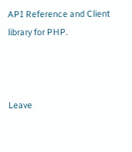API Reference and Client library for PHP.



Leave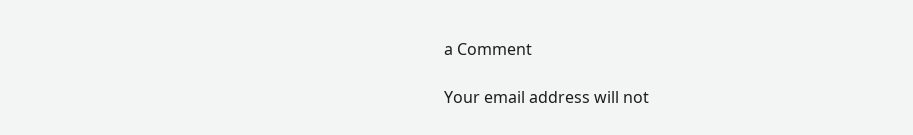a Comment

Your email address will not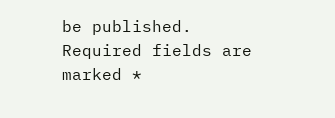be published. Required fields are marked *